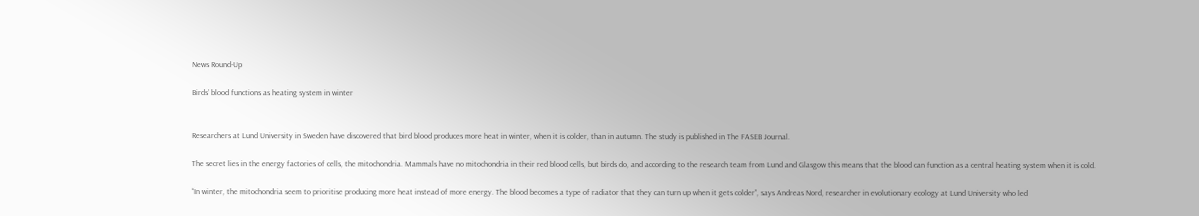News Round-Up

Birds’ blood functions as heating system in winter


Researchers at Lund University in Sweden have discovered that bird blood produces more heat in winter, when it is colder, than in autumn. The study is published in The FASEB Journal.

The secret lies in the energy factories of cells, the mitochondria. Mammals have no mitochondria in their red blood cells, but birds do, and according to the research team from Lund and Glasgow this means that the blood can function as a central heating system when it is cold.

“In winter, the mitochondria seem to prioritise producing more heat instead of more energy. The blood becomes a type of radiator that they can turn up when it gets colder”, says Andreas Nord, researcher in evolutionary ecology at Lund University who led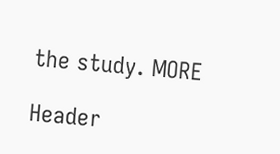the study. MORE

Header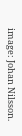image: Johan Nilsson.